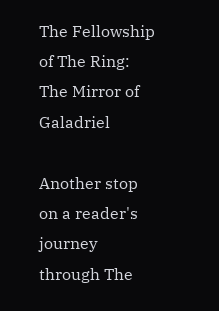The Fellowship of The Ring: The Mirror of Galadriel

Another stop on a reader's journey through The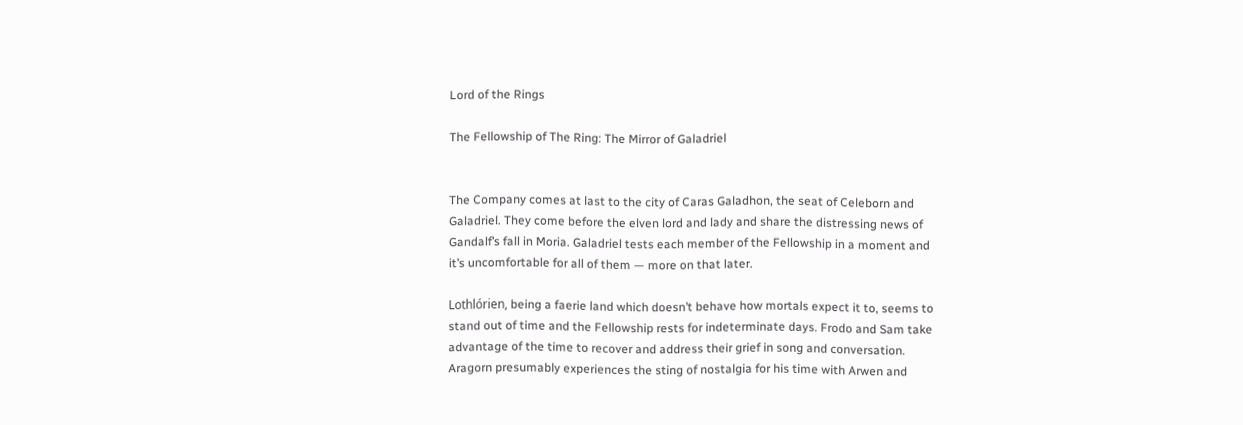Lord of the Rings

The Fellowship of The Ring: The Mirror of Galadriel


The Company comes at last to the city of Caras Galadhon, the seat of Celeborn and Galadriel. They come before the elven lord and lady and share the distressing news of Gandalf’s fall in Moria. Galadriel tests each member of the Fellowship in a moment and it’s uncomfortable for all of them — more on that later.

Lothlórien, being a faerie land which doesn’t behave how mortals expect it to, seems to stand out of time and the Fellowship rests for indeterminate days. Frodo and Sam take advantage of the time to recover and address their grief in song and conversation. Aragorn presumably experiences the sting of nostalgia for his time with Arwen and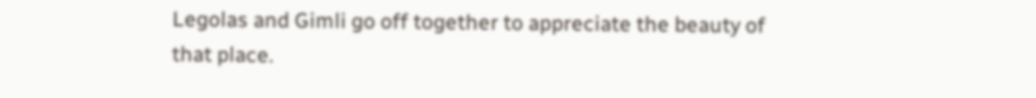Legolas and Gimli go off together to appreciate the beauty of that place.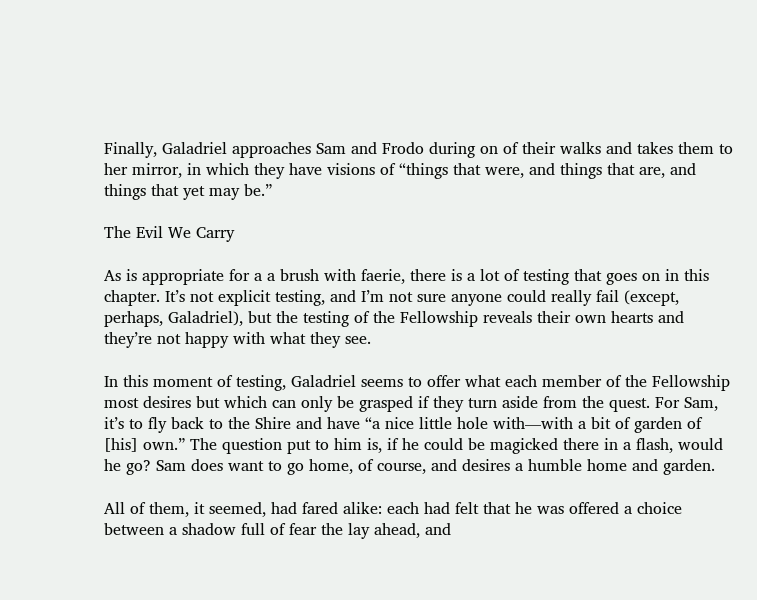Finally, Galadriel approaches Sam and Frodo during on of their walks and takes them to her mirror, in which they have visions of “things that were, and things that are, and things that yet may be.”

The Evil We Carry

As is appropriate for a a brush with faerie, there is a lot of testing that goes on in this chapter. It’s not explicit testing, and I’m not sure anyone could really fail (except, perhaps, Galadriel), but the testing of the Fellowship reveals their own hearts and they’re not happy with what they see.

In this moment of testing, Galadriel seems to offer what each member of the Fellowship most desires but which can only be grasped if they turn aside from the quest. For Sam, it’s to fly back to the Shire and have “a nice little hole with—with a bit of garden of [his] own.” The question put to him is, if he could be magicked there in a flash, would he go? Sam does want to go home, of course, and desires a humble home and garden.

All of them, it seemed, had fared alike: each had felt that he was offered a choice between a shadow full of fear the lay ahead, and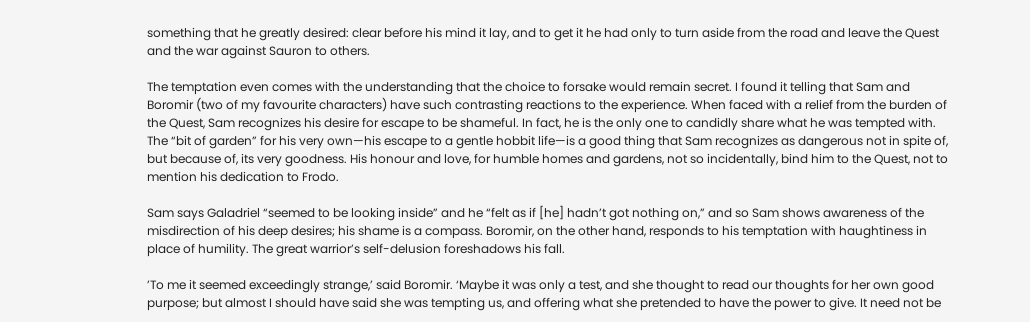something that he greatly desired: clear before his mind it lay, and to get it he had only to turn aside from the road and leave the Quest and the war against Sauron to others.

The temptation even comes with the understanding that the choice to forsake would remain secret. I found it telling that Sam and Boromir (two of my favourite characters) have such contrasting reactions to the experience. When faced with a relief from the burden of the Quest, Sam recognizes his desire for escape to be shameful. In fact, he is the only one to candidly share what he was tempted with. The “bit of garden” for his very own—his escape to a gentle hobbit life—is a good thing that Sam recognizes as dangerous not in spite of, but because of, its very goodness. His honour and love, for humble homes and gardens, not so incidentally, bind him to the Quest, not to mention his dedication to Frodo.

Sam says Galadriel “seemed to be looking inside” and he “felt as if [he] hadn’t got nothing on,” and so Sam shows awareness of the misdirection of his deep desires; his shame is a compass. Boromir, on the other hand, responds to his temptation with haughtiness in place of humility. The great warrior’s self-delusion foreshadows his fall.

’To me it seemed exceedingly strange,’ said Boromir. ‘Maybe it was only a test, and she thought to read our thoughts for her own good purpose; but almost I should have said she was tempting us, and offering what she pretended to have the power to give. It need not be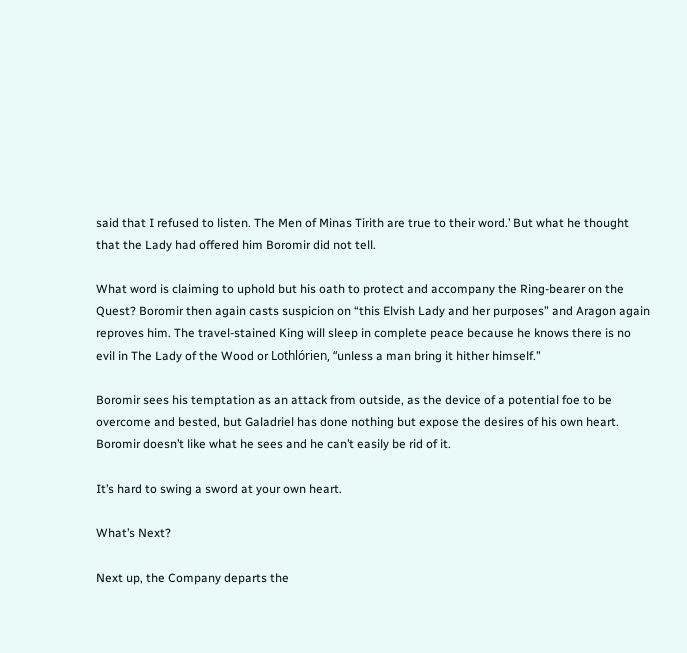said that I refused to listen. The Men of Minas Tirith are true to their word.’ But what he thought that the Lady had offered him Boromir did not tell.

What word is claiming to uphold but his oath to protect and accompany the Ring-bearer on the Quest? Boromir then again casts suspicion on “this Elvish Lady and her purposes” and Aragon again reproves him. The travel-stained King will sleep in complete peace because he knows there is no evil in The Lady of the Wood or Lothlórien, “unless a man bring it hither himself.”

Boromir sees his temptation as an attack from outside, as the device of a potential foe to be overcome and bested, but Galadriel has done nothing but expose the desires of his own heart. Boromir doesn’t like what he sees and he can’t easily be rid of it.

It’s hard to swing a sword at your own heart.

What’s Next?

Next up, the Company departs the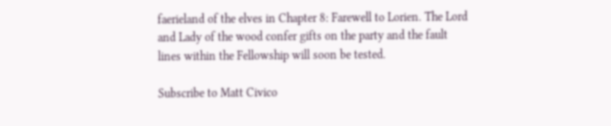faerieland of the elves in Chapter 8: Farewell to Lorien. The Lord and Lady of the wood confer gifts on the party and the fault lines within the Fellowship will soon be tested.

Subscribe to Matt Civico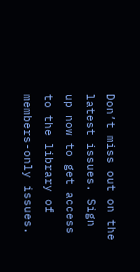Don’t miss out on the latest issues. Sign up now to get access to the library of members-only issues.